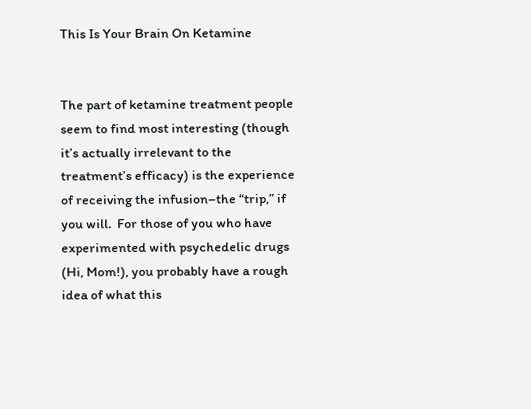This Is Your Brain On Ketamine


The part of ketamine treatment people seem to find most interesting (though it’s actually irrelevant to the treatment’s efficacy) is the experience of receiving the infusion–the “trip,” if you will.  For those of you who have experimented with psychedelic drugs (Hi, Mom!), you probably have a rough idea of what this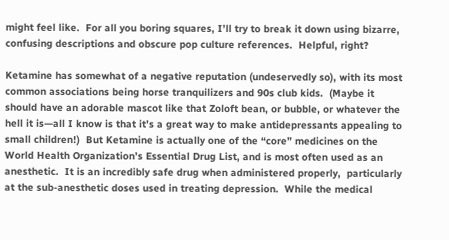might feel like.  For all you boring squares, I’ll try to break it down using bizarre, confusing descriptions and obscure pop culture references.  Helpful, right?

Ketamine has somewhat of a negative reputation (undeservedly so), with its most common associations being horse tranquilizers and 90s club kids.  (Maybe it should have an adorable mascot like that Zoloft bean, or bubble, or whatever the hell it is—all I know is that it’s a great way to make antidepressants appealing to small children!)  But Ketamine is actually one of the “core” medicines on the World Health Organization’s Essential Drug List, and is most often used as an anesthetic.  It is an incredibly safe drug when administered properly,  particularly at the sub-anesthetic doses used in treating depression.  While the medical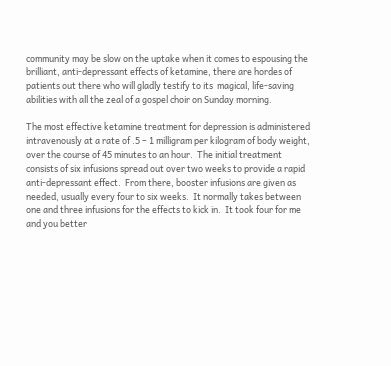community may be slow on the uptake when it comes to espousing the brilliant, anti-depressant effects of ketamine, there are hordes of patients out there who will gladly testify to its  magical, life-saving abilities with all the zeal of a gospel choir on Sunday morning.

The most effective ketamine treatment for depression is administered intravenously at a rate of .5 – 1 milligram per kilogram of body weight, over the course of 45 minutes to an hour.  The initial treatment consists of six infusions spread out over two weeks to provide a rapid anti-depressant effect.  From there, booster infusions are given as needed, usually every four to six weeks.  It normally takes between one and three infusions for the effects to kick in.  It took four for me and you better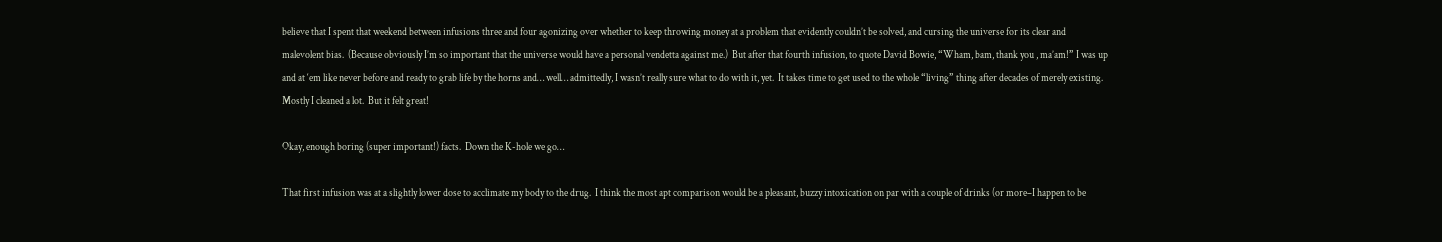believe that I spent that weekend between infusions three and four agonizing over whether to keep throwing money at a problem that evidently couldn’t be solved, and cursing the universe for its clear and malevolent bias.  (Because obviously I’m so important that the universe would have a personal vendetta against me.)  But after that fourth infusion, to quote David Bowie, “Wham, bam, thank you , ma’am!” I was up and at ‘em like never before and ready to grab life by the horns and… well… admittedly, I wasn’t really sure what to do with it, yet.  It takes time to get used to the whole “living” thing after decades of merely existing.  Mostly I cleaned a lot.  But it felt great!

Okay, enough boring (super important!) facts.  Down the K-hole we go…

That first infusion was at a slightly lower dose to acclimate my body to the drug.  I think the most apt comparison would be a pleasant, buzzy intoxication on par with a couple of drinks (or more–I happen to be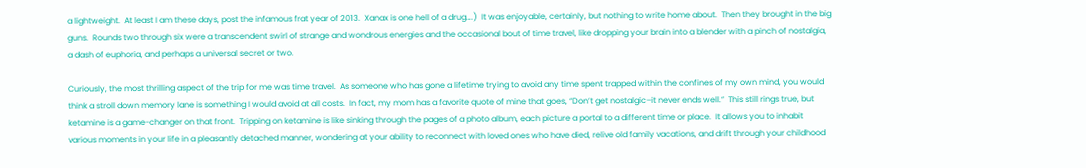a lightweight.  At least I am these days, post the infamous frat year of 2013.  Xanax is one hell of a drug….)  It was enjoyable, certainly, but nothing to write home about.  Then they brought in the big guns.  Rounds two through six were a transcendent swirl of strange and wondrous energies and the occasional bout of time travel, like dropping your brain into a blender with a pinch of nostalgia, a dash of euphoria, and perhaps a universal secret or two.

Curiously, the most thrilling aspect of the trip for me was time travel.  As someone who has gone a lifetime trying to avoid any time spent trapped within the confines of my own mind, you would think a stroll down memory lane is something I would avoid at all costs.  In fact, my mom has a favorite quote of mine that goes, “Don’t get nostalgic–it never ends well.”  This still rings true, but ketamine is a game-changer on that front.  Tripping on ketamine is like sinking through the pages of a photo album, each picture a portal to a different time or place.  It allows you to inhabit various moments in your life in a pleasantly detached manner, wondering at your ability to reconnect with loved ones who have died, relive old family vacations, and drift through your childhood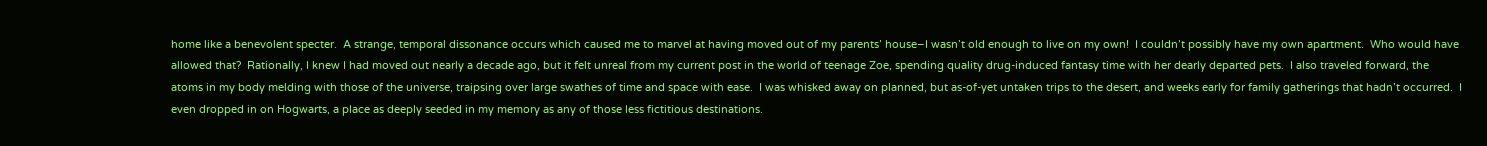home like a benevolent specter.  A strange, temporal dissonance occurs which caused me to marvel at having moved out of my parents’ house–I wasn’t old enough to live on my own!  I couldn’t possibly have my own apartment.  Who would have allowed that?  Rationally, I knew I had moved out nearly a decade ago, but it felt unreal from my current post in the world of teenage Zoe, spending quality drug-induced fantasy time with her dearly departed pets.  I also traveled forward, the atoms in my body melding with those of the universe, traipsing over large swathes of time and space with ease.  I was whisked away on planned, but as-of-yet untaken trips to the desert, and weeks early for family gatherings that hadn’t occurred.  I even dropped in on Hogwarts, a place as deeply seeded in my memory as any of those less fictitious destinations.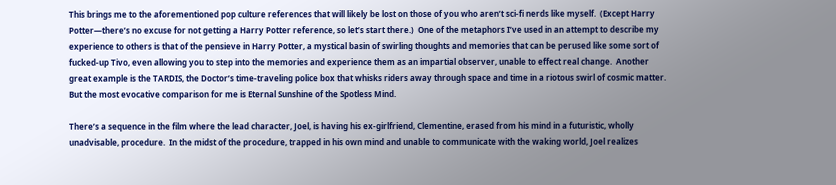This brings me to the aforementioned pop culture references that will likely be lost on those of you who aren’t sci-fi nerds like myself.  (Except Harry Potter—there’s no excuse for not getting a Harry Potter reference, so let’s start there.)  One of the metaphors I’ve used in an attempt to describe my experience to others is that of the pensieve in Harry Potter, a mystical basin of swirling thoughts and memories that can be perused like some sort of fucked-up Tivo, even allowing you to step into the memories and experience them as an impartial observer, unable to effect real change.  Another great example is the TARDIS, the Doctor’s time-traveling police box that whisks riders away through space and time in a riotous swirl of cosmic matter.  But the most evocative comparison for me is Eternal Sunshine of the Spotless Mind.

There’s a sequence in the film where the lead character, Joel, is having his ex-girlfriend, Clementine, erased from his mind in a futuristic, wholly unadvisable, procedure.  In the midst of the procedure, trapped in his own mind and unable to communicate with the waking world, Joel realizes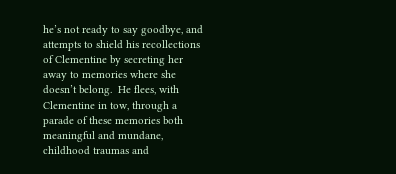he’s not ready to say goodbye, and attempts to shield his recollections of Clementine by secreting her away to memories where she doesn’t belong.  He flees, with Clementine in tow, through a parade of these memories both meaningful and mundane, childhood traumas and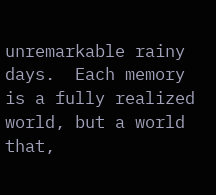unremarkable rainy days.  Each memory is a fully realized world, but a world that,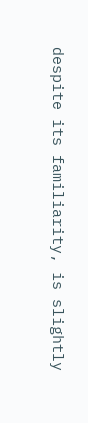despite its familiarity, is slightly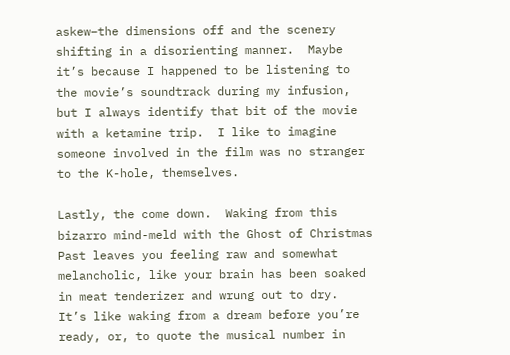askew–the dimensions off and the scenery shifting in a disorienting manner.  Maybe it’s because I happened to be listening to the movie’s soundtrack during my infusion, but I always identify that bit of the movie with a ketamine trip.  I like to imagine someone involved in the film was no stranger to the K-hole, themselves.

Lastly, the come down.  Waking from this bizarro mind-meld with the Ghost of Christmas Past leaves you feeling raw and somewhat melancholic, like your brain has been soaked in meat tenderizer and wrung out to dry.  It’s like waking from a dream before you’re ready, or, to quote the musical number in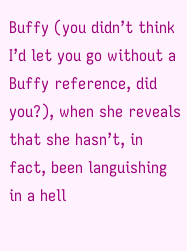Buffy (you didn’t think I’d let you go without a Buffy reference, did you?), when she reveals that she hasn’t, in fact, been languishing in a hell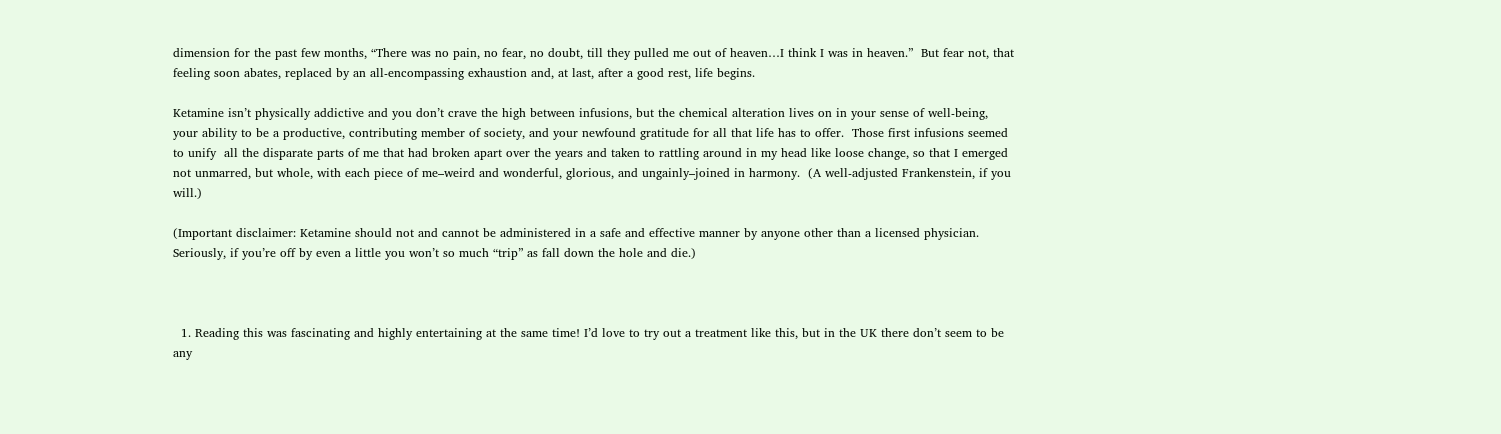dimension for the past few months, “There was no pain, no fear, no doubt, till they pulled me out of heaven…I think I was in heaven.”  But fear not, that feeling soon abates, replaced by an all-encompassing exhaustion and, at last, after a good rest, life begins.

Ketamine isn’t physically addictive and you don’t crave the high between infusions, but the chemical alteration lives on in your sense of well-being, your ability to be a productive, contributing member of society, and your newfound gratitude for all that life has to offer.  Those first infusions seemed to unify  all the disparate parts of me that had broken apart over the years and taken to rattling around in my head like loose change, so that I emerged not unmarred, but whole, with each piece of me–weird and wonderful, glorious, and ungainly–joined in harmony.  (A well-adjusted Frankenstein, if you will.)

(Important disclaimer: Ketamine should not and cannot be administered in a safe and effective manner by anyone other than a licensed physician.  Seriously, if you’re off by even a little you won’t so much “trip” as fall down the hole and die.)



  1. Reading this was fascinating and highly entertaining at the same time! I’d love to try out a treatment like this, but in the UK there don’t seem to be any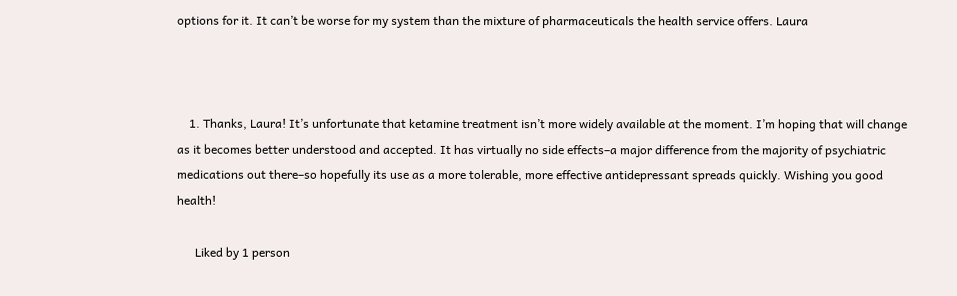options for it. It can’t be worse for my system than the mixture of pharmaceuticals the health service offers. Laura



    1. Thanks, Laura! It’s unfortunate that ketamine treatment isn’t more widely available at the moment. I’m hoping that will change as it becomes better understood and accepted. It has virtually no side effects–a major difference from the majority of psychiatric medications out there–so hopefully its use as a more tolerable, more effective antidepressant spreads quickly. Wishing you good health!

      Liked by 1 person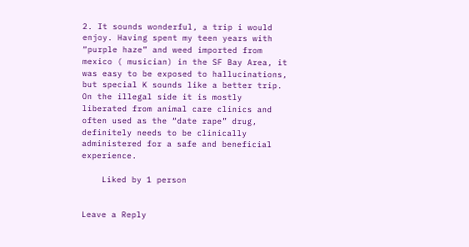2. It sounds wonderful, a trip i would enjoy. Having spent my teen years with “purple haze” and weed imported from mexico ( musician) in the SF Bay Area, it was easy to be exposed to hallucinations, but special K sounds like a better trip. On the illegal side it is mostly liberated from animal care clinics and often used as the “date rape” drug, definitely needs to be clinically administered for a safe and beneficial experience.

    Liked by 1 person


Leave a Reply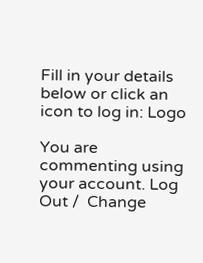Fill in your details below or click an icon to log in: Logo

You are commenting using your account. Log Out /  Change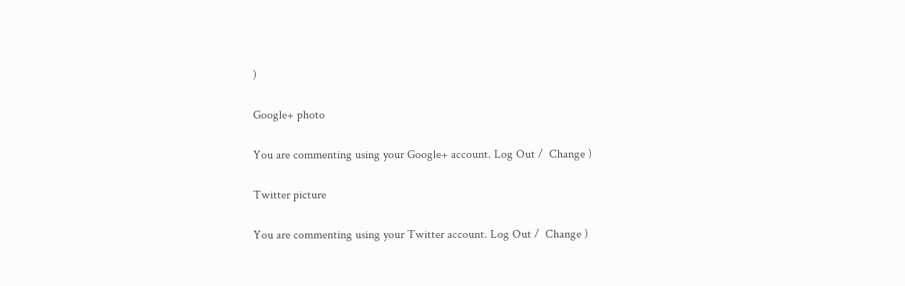)

Google+ photo

You are commenting using your Google+ account. Log Out /  Change )

Twitter picture

You are commenting using your Twitter account. Log Out /  Change )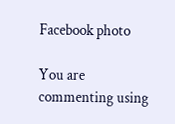Facebook photo

You are commenting using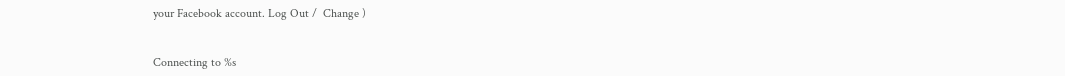your Facebook account. Log Out /  Change )


Connecting to %s